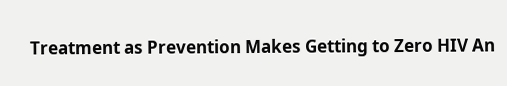Treatment as Prevention Makes Getting to Zero HIV An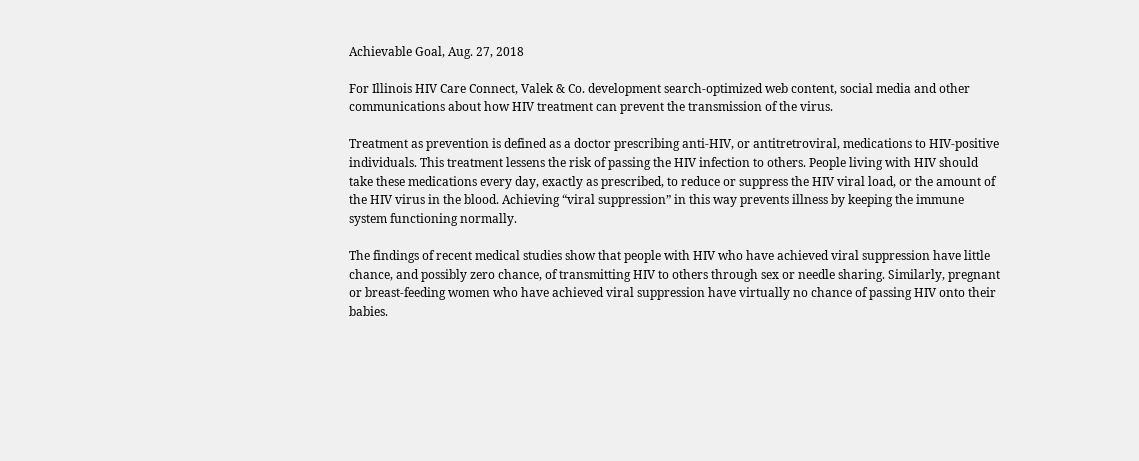Achievable Goal, Aug. 27, 2018

For Illinois HIV Care Connect, Valek & Co. development search-optimized web content, social media and other communications about how HIV treatment can prevent the transmission of the virus.

Treatment as prevention is defined as a doctor prescribing anti-HIV, or antitretroviral, medications to HIV-positive individuals. This treatment lessens the risk of passing the HIV infection to others. People living with HIV should take these medications every day, exactly as prescribed, to reduce or suppress the HIV viral load, or the amount of the HIV virus in the blood. Achieving “viral suppression” in this way prevents illness by keeping the immune system functioning normally.

The findings of recent medical studies show that people with HIV who have achieved viral suppression have little chance, and possibly zero chance, of transmitting HIV to others through sex or needle sharing. Similarly, pregnant or breast-feeding women who have achieved viral suppression have virtually no chance of passing HIV onto their babies.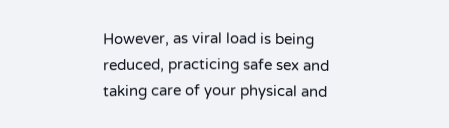However, as viral load is being reduced, practicing safe sex and taking care of your physical and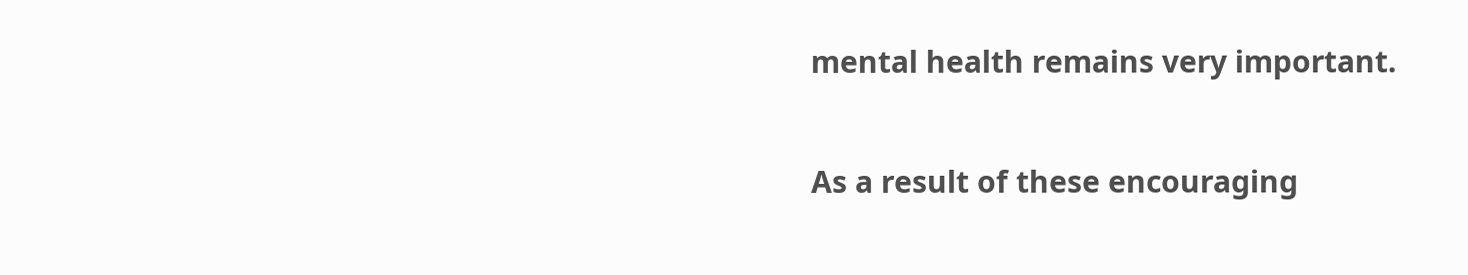mental health remains very important.

As a result of these encouraging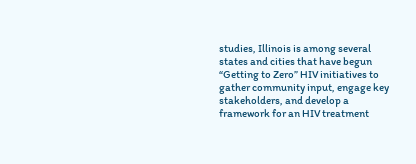studies, Illinois is among several states and cities that have begun “Getting to Zero” HIV initiatives to gather community input, engage key stakeholders, and develop a framework for an HIV treatment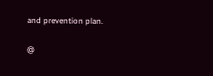and prevention plan.

@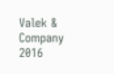Valek & Company 2016